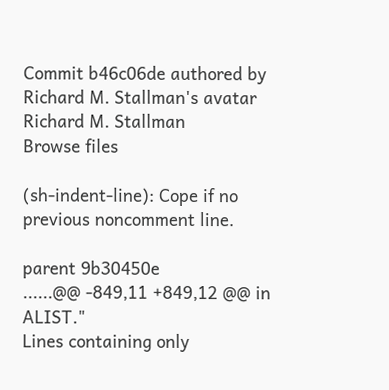Commit b46c06de authored by Richard M. Stallman's avatar Richard M. Stallman
Browse files

(sh-indent-line): Cope if no previous noncomment line.

parent 9b30450e
......@@ -849,11 +849,12 @@ in ALIST."
Lines containing only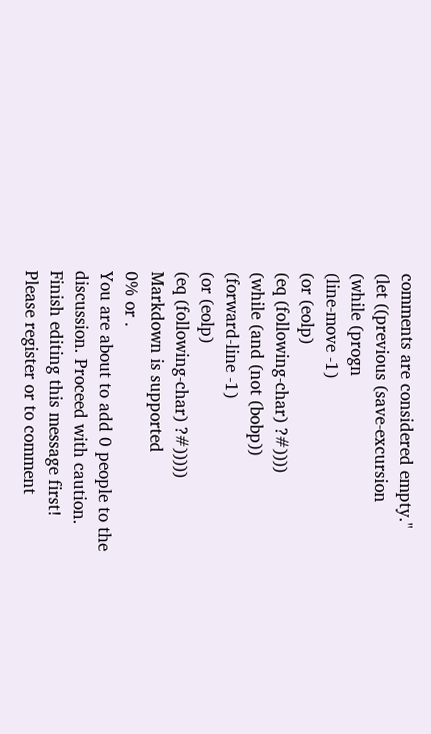comments are considered empty."
(let ((previous (save-excursion
(while (progn
(line-move -1)
(or (eolp)
(eq (following-char) ?#))))
(while (and (not (bobp))
(forward-line -1)
(or (eolp)
(eq (following-char) ?#)))))
Markdown is supported
0% or .
You are about to add 0 people to the discussion. Proceed with caution.
Finish editing this message first!
Please register or to comment